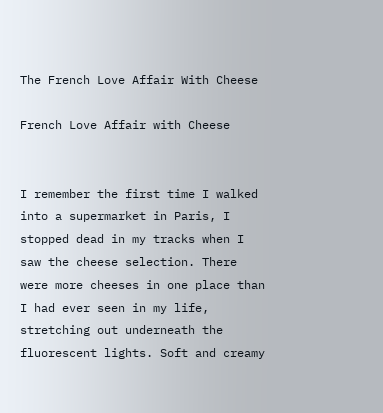The French Love Affair With Cheese

French Love Affair with Cheese


I remember the first time I walked into a supermarket in Paris, I stopped dead in my tracks when I saw the cheese selection. There were more cheeses in one place than I had ever seen in my life, stretching out underneath the fluorescent lights. Soft and creamy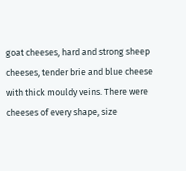goat cheeses, hard and strong sheep cheeses, tender brie and blue cheese with thick mouldy veins. There were cheeses of every shape, size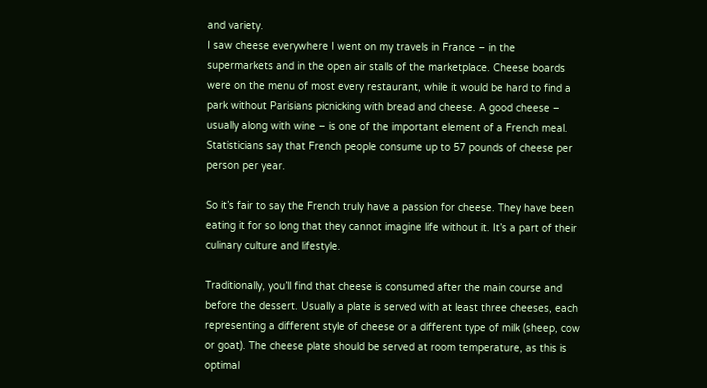and variety.
I saw cheese everywhere I went on my travels in France – in the supermarkets and in the open air stalls of the marketplace. Cheese boards were on the menu of most every restaurant, while it would be hard to find a park without Parisians picnicking with bread and cheese. A good cheese – usually along with wine – is one of the important element of a French meal. Statisticians say that French people consume up to 57 pounds of cheese per person per year.

So it’s fair to say the French truly have a passion for cheese. They have been eating it for so long that they cannot imagine life without it. It’s a part of their culinary culture and lifestyle.

Traditionally, you’ll find that cheese is consumed after the main course and before the dessert. Usually a plate is served with at least three cheeses, each representing a different style of cheese or a different type of milk (sheep, cow or goat). The cheese plate should be served at room temperature, as this is optimal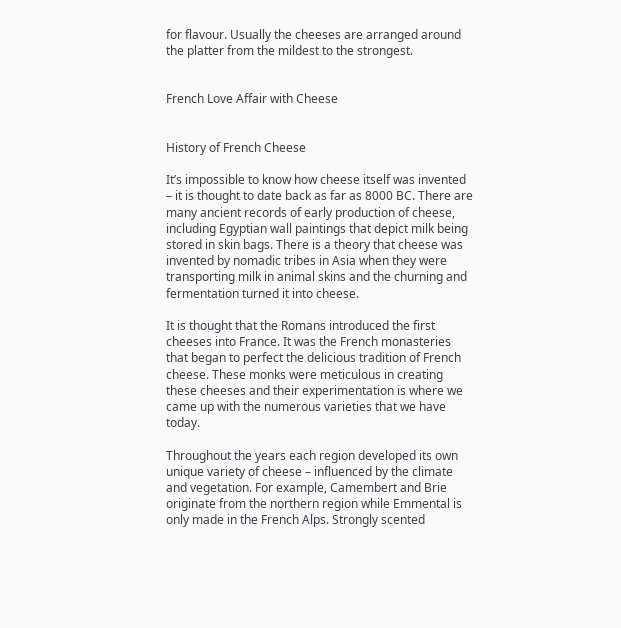for flavour. Usually the cheeses are arranged around the platter from the mildest to the strongest.


French Love Affair with Cheese


History of French Cheese

It’s impossible to know how cheese itself was invented – it is thought to date back as far as 8000 BC. There are many ancient records of early production of cheese, including Egyptian wall paintings that depict milk being stored in skin bags. There is a theory that cheese was invented by nomadic tribes in Asia when they were transporting milk in animal skins and the churning and fermentation turned it into cheese.

It is thought that the Romans introduced the first cheeses into France. It was the French monasteries that began to perfect the delicious tradition of French cheese. These monks were meticulous in creating these cheeses and their experimentation is where we came up with the numerous varieties that we have today.

Throughout the years each region developed its own unique variety of cheese – influenced by the climate and vegetation. For example, Camembert and Brie originate from the northern region while Emmental is only made in the French Alps. Strongly scented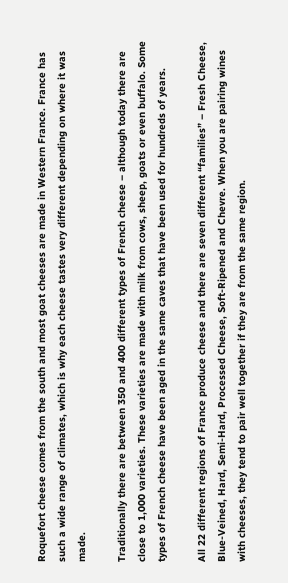Roquefort cheese comes from the south and most goat cheeses are made in Western France. France has such a wide range of climates, which is why each cheese tastes very different depending on where it was made.

Traditionally there are between 350 and 400 different types of French cheese – although today there are close to 1,000 varieties. These varieties are made with milk from cows, sheep, goats or even buffalo. Some types of French cheese have been aged in the same caves that have been used for hundreds of years.

All 22 different regions of France produce cheese and there are seven different “families” – Fresh Cheese, Blue-Veined, Hard, Semi-Hard, Processed Cheese, Soft-Ripened and Chevre. When you are pairing wines with cheeses, they tend to pair well together if they are from the same region.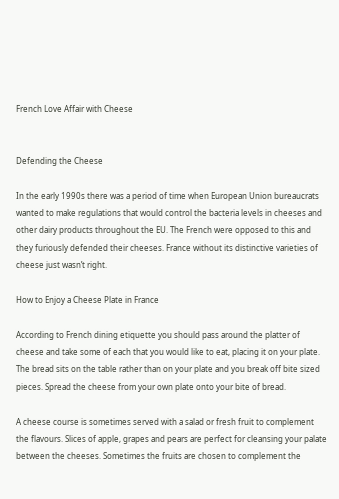French Love Affair with Cheese


Defending the Cheese

In the early 1990s there was a period of time when European Union bureaucrats wanted to make regulations that would control the bacteria levels in cheeses and other dairy products throughout the EU. The French were opposed to this and they furiously defended their cheeses. France without its distinctive varieties of cheese just wasn’t right.

How to Enjoy a Cheese Plate in France

According to French dining etiquette you should pass around the platter of cheese and take some of each that you would like to eat, placing it on your plate. The bread sits on the table rather than on your plate and you break off bite sized pieces. Spread the cheese from your own plate onto your bite of bread.

A cheese course is sometimes served with a salad or fresh fruit to complement the flavours. Slices of apple, grapes and pears are perfect for cleansing your palate between the cheeses. Sometimes the fruits are chosen to complement the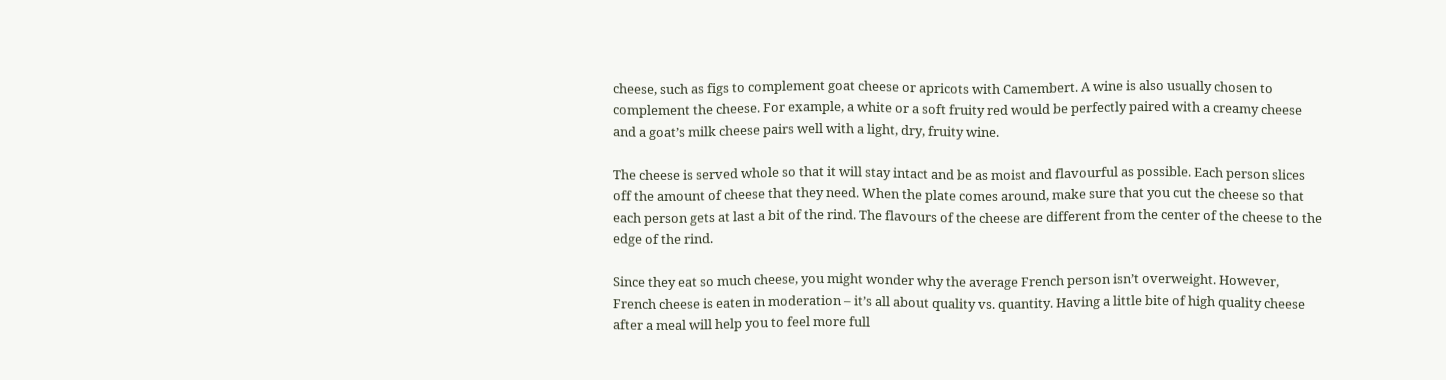cheese, such as figs to complement goat cheese or apricots with Camembert. A wine is also usually chosen to complement the cheese. For example, a white or a soft fruity red would be perfectly paired with a creamy cheese and a goat’s milk cheese pairs well with a light, dry, fruity wine.

The cheese is served whole so that it will stay intact and be as moist and flavourful as possible. Each person slices off the amount of cheese that they need. When the plate comes around, make sure that you cut the cheese so that each person gets at last a bit of the rind. The flavours of the cheese are different from the center of the cheese to the edge of the rind.

Since they eat so much cheese, you might wonder why the average French person isn’t overweight. However, French cheese is eaten in moderation – it’s all about quality vs. quantity. Having a little bite of high quality cheese after a meal will help you to feel more full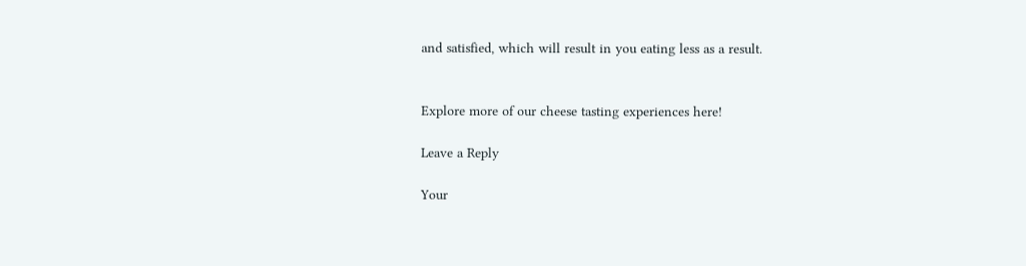and satisfied, which will result in you eating less as a result.


Explore more of our cheese tasting experiences here!

Leave a Reply

Your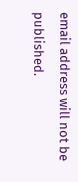email address will not be published.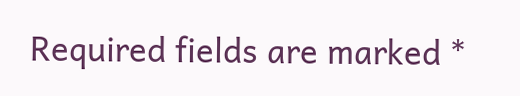Required fields are marked *